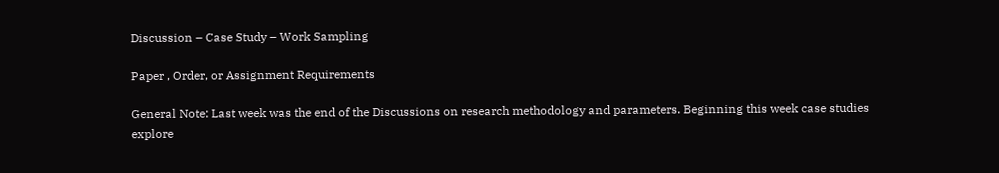Discussion – Case Study – Work Sampling

Paper , Order, or Assignment Requirements

General Note: Last week was the end of the Discussions on research methodology and parameters. Beginning this week case studies explore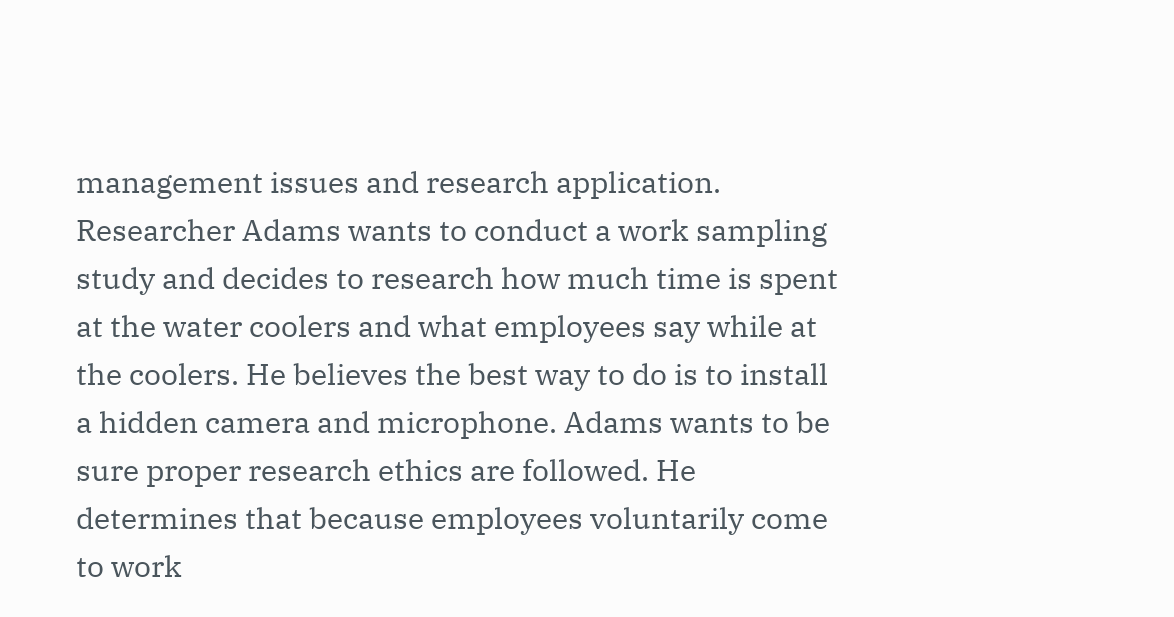management issues and research application.
Researcher Adams wants to conduct a work sampling study and decides to research how much time is spent at the water coolers and what employees say while at the coolers. He believes the best way to do is to install a hidden camera and microphone. Adams wants to be sure proper research ethics are followed. He determines that because employees voluntarily come to work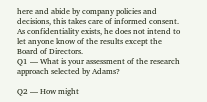here and abide by company policies and decisions, this takes care of informed consent. As confidentiality exists, he does not intend to let anyone know of the results except the Board of Directors.
Q1 — What is your assessment of the research approach selected by Adams?

Q2 — How might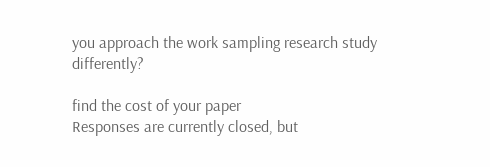you approach the work sampling research study differently?

find the cost of your paper
Responses are currently closed, but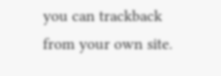you can trackback from your own site.